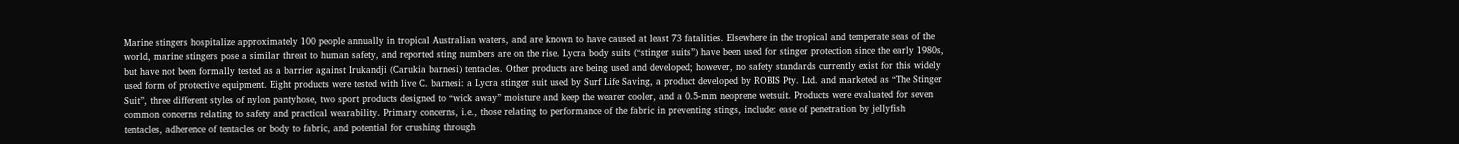Marine stingers hospitalize approximately 100 people annually in tropical Australian waters, and are known to have caused at least 73 fatalities. Elsewhere in the tropical and temperate seas of the world, marine stingers pose a similar threat to human safety, and reported sting numbers are on the rise. Lycra body suits (“stinger suits”) have been used for stinger protection since the early 1980s, but have not been formally tested as a barrier against Irukandji (Carukia barnesi) tentacles. Other products are being used and developed; however, no safety standards currently exist for this widely used form of protective equipment. Eight products were tested with live C. barnesi: a Lycra stinger suit used by Surf Life Saving, a product developed by ROBIS Pty. Ltd. and marketed as “The Stinger Suit”, three different styles of nylon pantyhose, two sport products designed to “wick away” moisture and keep the wearer cooler, and a 0.5-mm neoprene wetsuit. Products were evaluated for seven common concerns relating to safety and practical wearability. Primary concerns, i.e., those relating to performance of the fabric in preventing stings, include: ease of penetration by jellyfish tentacles, adherence of tentacles or body to fabric, and potential for crushing through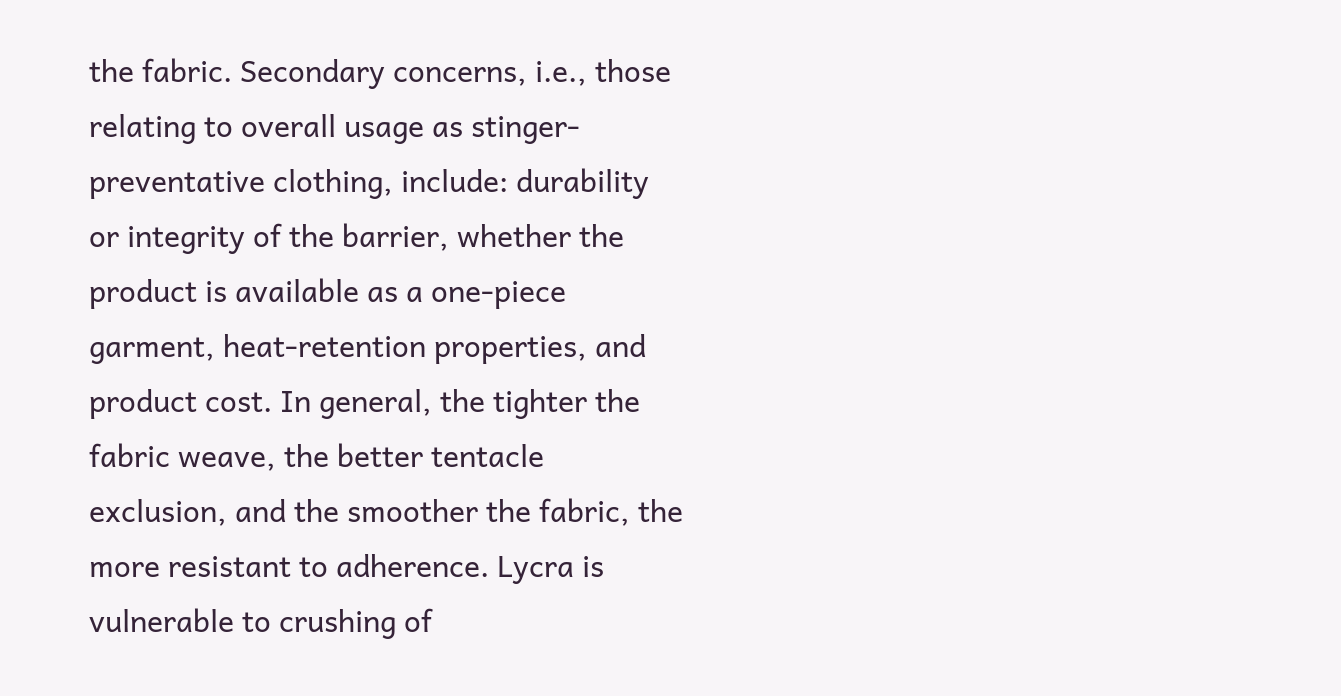the fabric. Secondary concerns, i.e., those relating to overall usage as stinger-preventative clothing, include: durability or integrity of the barrier, whether the product is available as a one-piece garment, heat-retention properties, and product cost. In general, the tighter the fabric weave, the better tentacle exclusion, and the smoother the fabric, the more resistant to adherence. Lycra is vulnerable to crushing of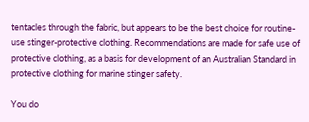tentacles through the fabric, but appears to be the best choice for routine-use stinger-protective clothing. Recommendations are made for safe use of protective clothing, as a basis for development of an Australian Standard in protective clothing for marine stinger safety.

You do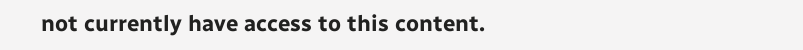not currently have access to this content.